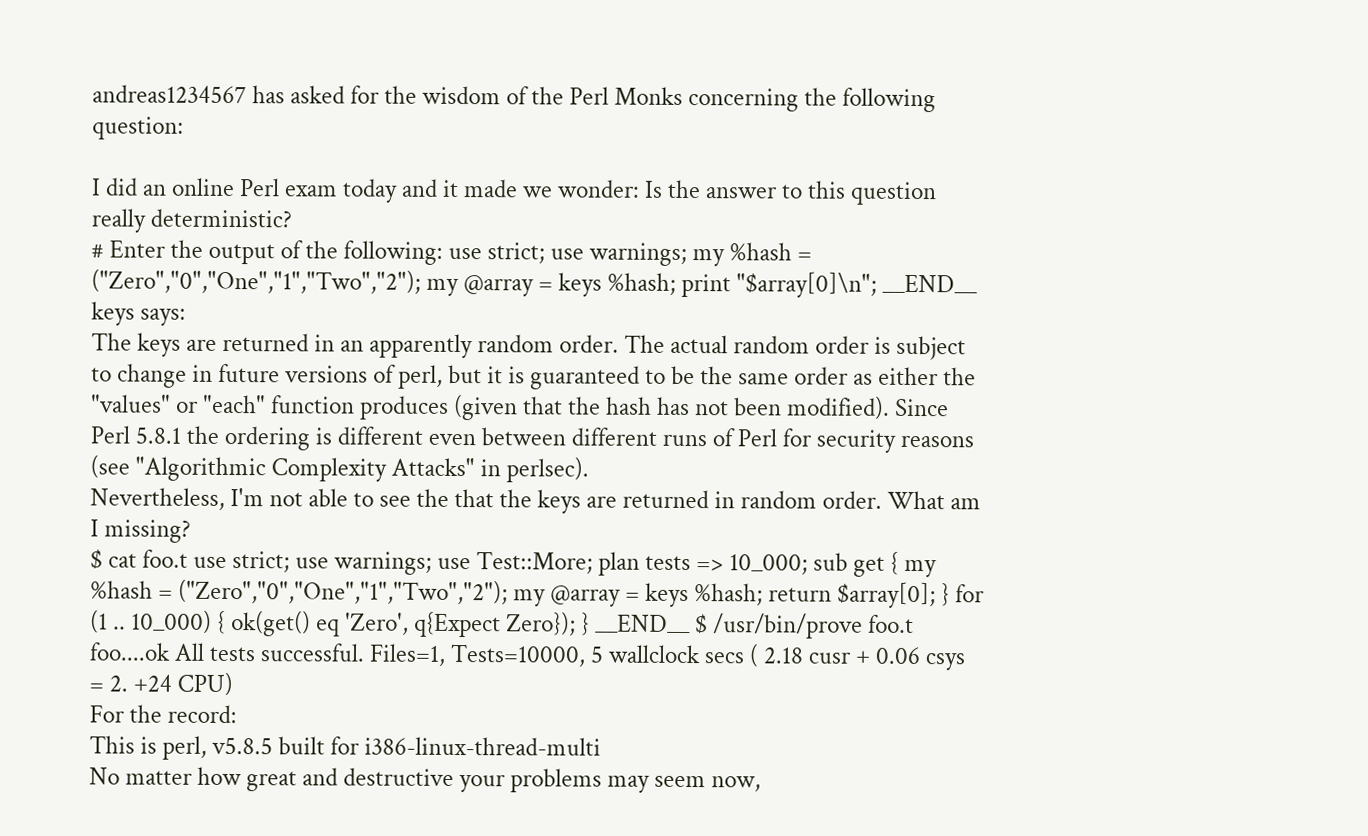andreas1234567 has asked for the wisdom of the Perl Monks concerning the following question:

I did an online Perl exam today and it made we wonder: Is the answer to this question really deterministic?
# Enter the output of the following: use strict; use warnings; my %hash = ("Zero","0","One","1","Two","2"); my @array = keys %hash; print "$array[0]\n"; __END__
keys says:
The keys are returned in an apparently random order. The actual random order is subject to change in future versions of perl, but it is guaranteed to be the same order as either the "values" or "each" function produces (given that the hash has not been modified). Since Perl 5.8.1 the ordering is different even between different runs of Perl for security reasons (see "Algorithmic Complexity Attacks" in perlsec).
Nevertheless, I'm not able to see the that the keys are returned in random order. What am I missing?
$ cat foo.t use strict; use warnings; use Test::More; plan tests => 10_000; sub get { my %hash = ("Zero","0","One","1","Two","2"); my @array = keys %hash; return $array[0]; } for (1 .. 10_000) { ok(get() eq 'Zero', q{Expect Zero}); } __END__ $ /usr/bin/prove foo.t foo....ok All tests successful. Files=1, Tests=10000, 5 wallclock secs ( 2.18 cusr + 0.06 csys = 2. +24 CPU)
For the record:
This is perl, v5.8.5 built for i386-linux-thread-multi
No matter how great and destructive your problems may seem now,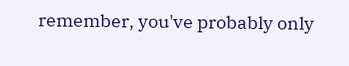remember, you've probably only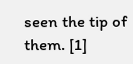seen the tip of them. [1]